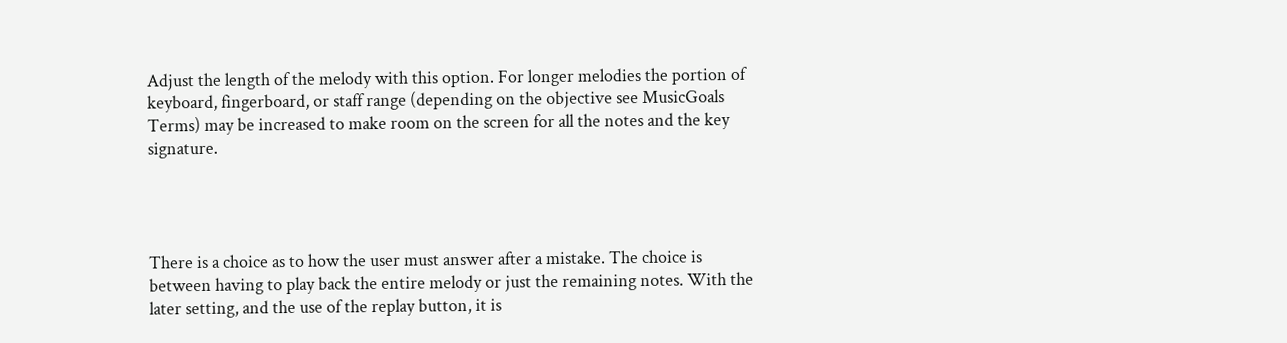Adjust the length of the melody with this option. For longer melodies the portion of keyboard, fingerboard, or staff range (depending on the objective see MusicGoals Terms) may be increased to make room on the screen for all the notes and the key signature.




There is a choice as to how the user must answer after a mistake. The choice is between having to play back the entire melody or just the remaining notes. With the later setting, and the use of the replay button, it is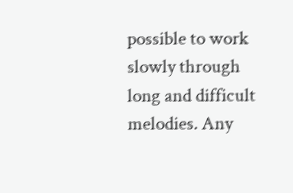possible to work slowly through long and difficult melodies. Any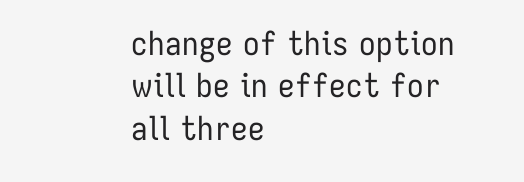change of this option will be in effect for all three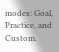modes: Goal, Practice, and Custom.